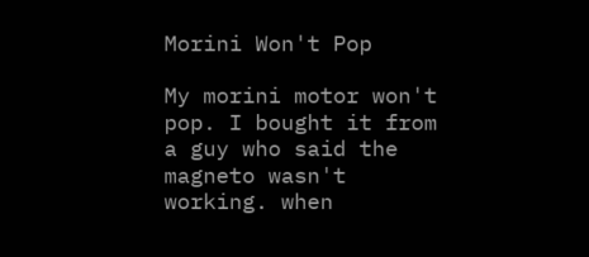Morini Won't Pop

My morini motor won't pop. I bought it from a guy who said the magneto wasn't working. when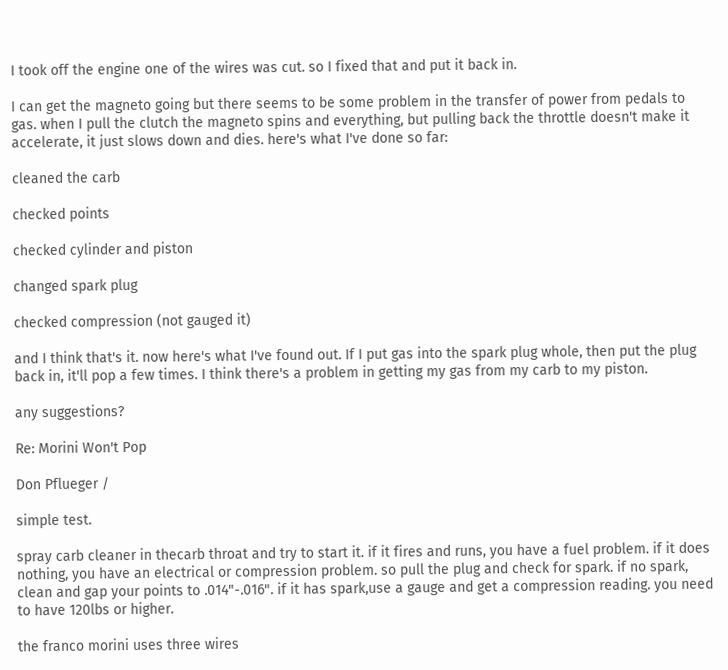I took off the engine one of the wires was cut. so I fixed that and put it back in.

I can get the magneto going but there seems to be some problem in the transfer of power from pedals to gas. when I pull the clutch the magneto spins and everything, but pulling back the throttle doesn't make it accelerate, it just slows down and dies. here's what I've done so far:

cleaned the carb

checked points

checked cylinder and piston

changed spark plug

checked compression (not gauged it)

and I think that's it. now here's what I've found out. If I put gas into the spark plug whole, then put the plug back in, it'll pop a few times. I think there's a problem in getting my gas from my carb to my piston.

any suggestions?

Re: Morini Won't Pop

Don Pflueger /

simple test.

spray carb cleaner in thecarb throat and try to start it. if it fires and runs, you have a fuel problem. if it does nothing, you have an electrical or compression problem. so pull the plug and check for spark. if no spark, clean and gap your points to .014"-.016". if it has spark,use a gauge and get a compression reading. you need to have 120lbs or higher.

the franco morini uses three wires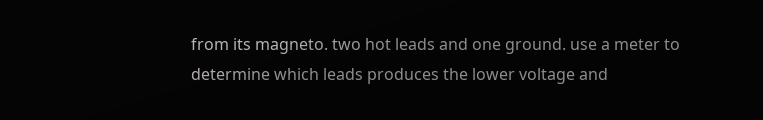from its magneto. two hot leads and one ground. use a meter to determine which leads produces the lower voltage and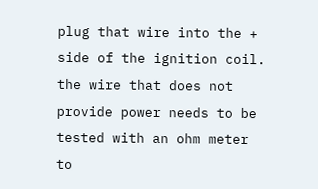plug that wire into the + side of the ignition coil. the wire that does not provide power needs to be tested with an ohm meter to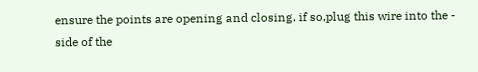ensure the points are opening and closing. if so,plug this wire into the - side of the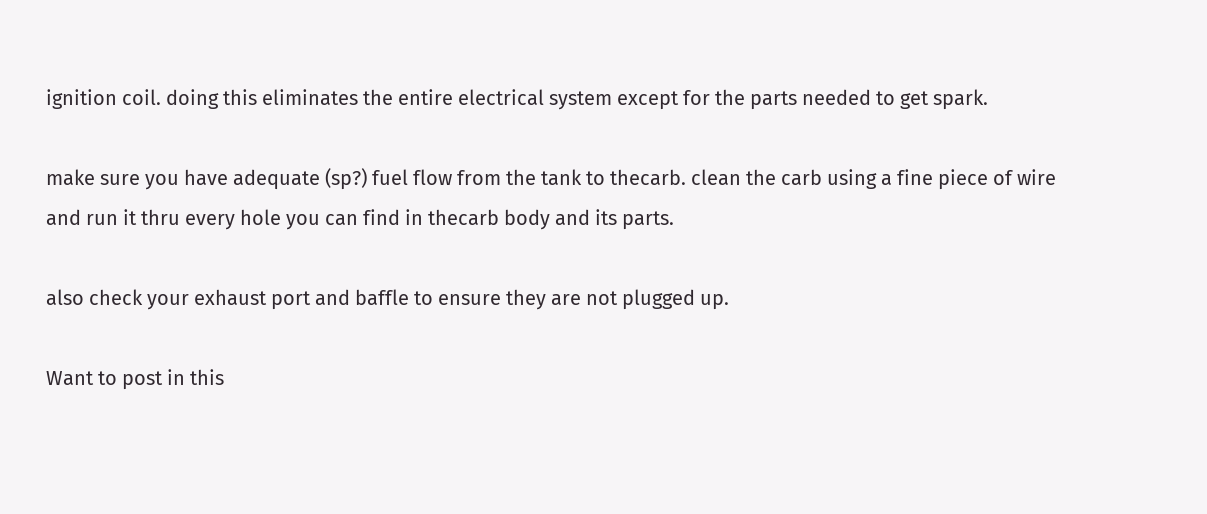ignition coil. doing this eliminates the entire electrical system except for the parts needed to get spark.

make sure you have adequate (sp?) fuel flow from the tank to thecarb. clean the carb using a fine piece of wire and run it thru every hole you can find in thecarb body and its parts.

also check your exhaust port and baffle to ensure they are not plugged up.

Want to post in this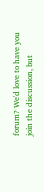forum? We'd love to have you join the discussion, but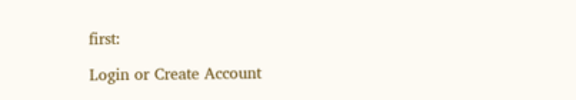first:

Login or Create Account